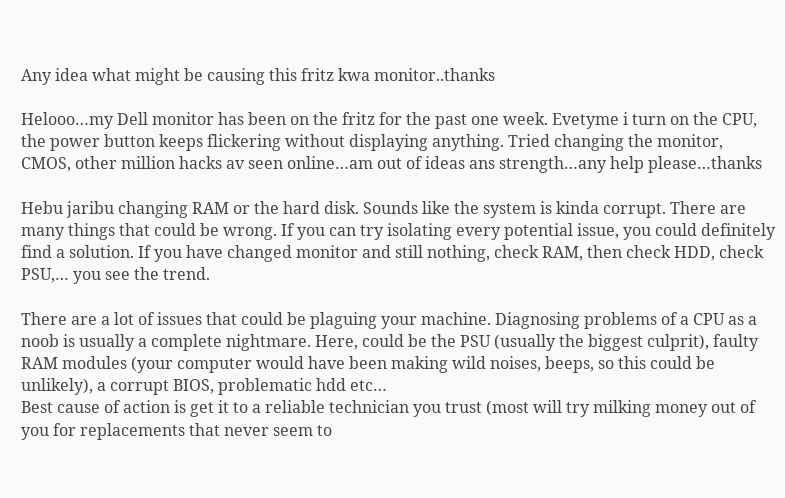Any idea what might be causing this fritz kwa monitor..thanks

Helooo…my Dell monitor has been on the fritz for the past one week. Evetyme i turn on the CPU, the power button keeps flickering without displaying anything. Tried changing the monitor, CMOS, other million hacks av seen online…am out of ideas ans strength…any help please…thanks

Hebu jaribu changing RAM or the hard disk. Sounds like the system is kinda corrupt. There are many things that could be wrong. If you can try isolating every potential issue, you could definitely find a solution. If you have changed monitor and still nothing, check RAM, then check HDD, check PSU,… you see the trend.

There are a lot of issues that could be plaguing your machine. Diagnosing problems of a CPU as a noob is usually a complete nightmare. Here, could be the PSU (usually the biggest culprit), faulty RAM modules (your computer would have been making wild noises, beeps, so this could be unlikely), a corrupt BIOS, problematic hdd etc…
Best cause of action is get it to a reliable technician you trust (most will try milking money out of you for replacements that never seem to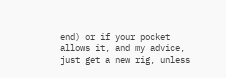end) or if your pocket allows it, and my advice, just get a new rig, unless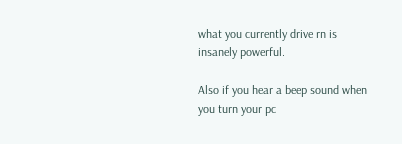what you currently drive rn is insanely powerful.

Also if you hear a beep sound when you turn your pc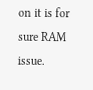on it is for sure RAM issue.